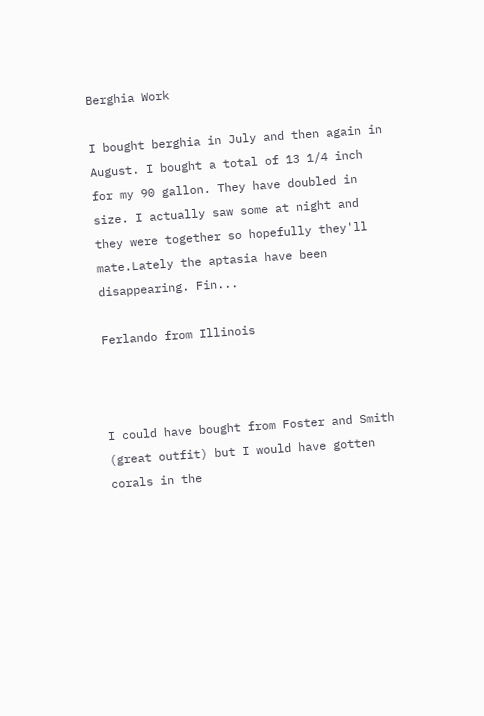Berghia Work

I bought berghia in July and then again in August. I bought a total of 13 1/4 inch for my 90 gallon. They have doubled in size. I actually saw some at night and they were together so hopefully they'll mate.Lately the aptasia have been disappearing. Fin...

Ferlando from Illinois



I could have bought from Foster and Smith (great outfit) but I would have gotten corals in the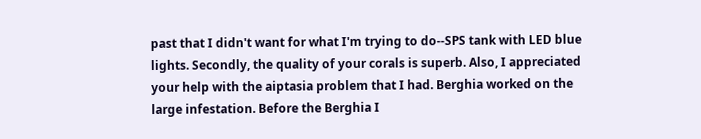past that I didn't want for what I'm trying to do--SPS tank with LED blue lights. Secondly, the quality of your corals is superb. Also, I appreciated your help with the aiptasia problem that I had. Berghia worked on the large infestation. Before the Berghia I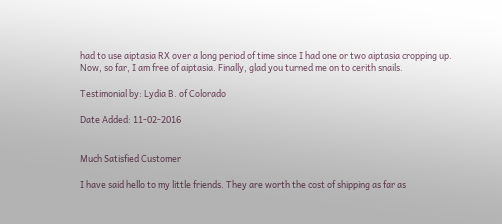had to use aiptasia RX over a long period of time since I had one or two aiptasia cropping up. Now, so far, I am free of aiptasia. Finally, glad you turned me on to cerith snails.

Testimonial by: Lydia B. of Colorado

Date Added: 11-02-2016


Much Satisfied Customer

I have said hello to my little friends. They are worth the cost of shipping as far as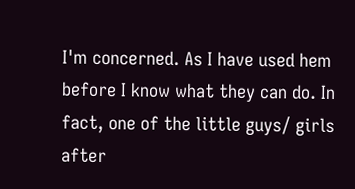I'm concerned. As I have used hem before I know what they can do. In fact, one of the little guys/ girls after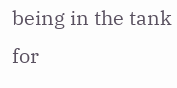being in the tank for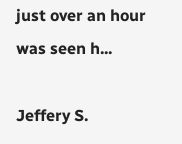just over an hour was seen h...

Jeffery S.